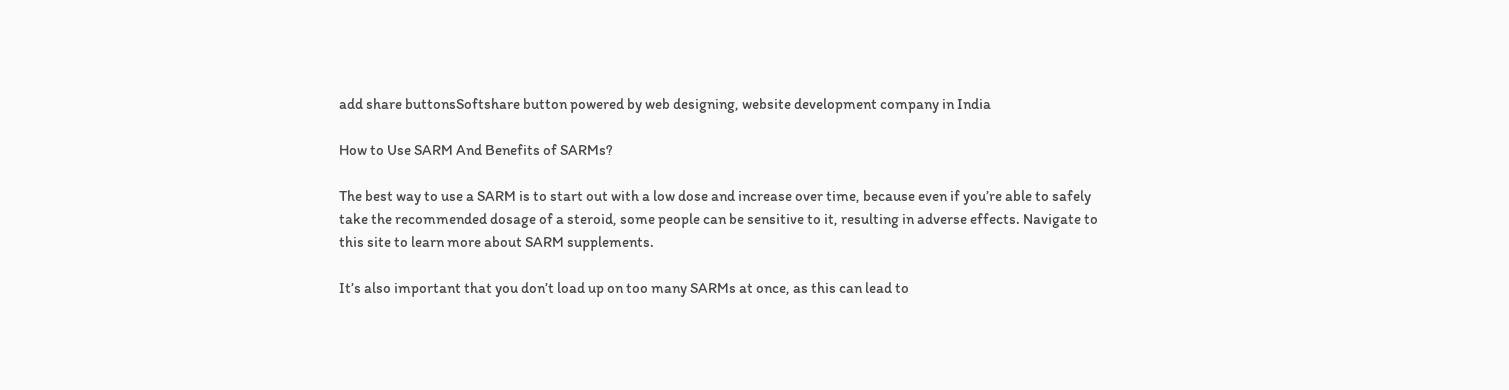add share buttonsSoftshare button powered by web designing, website development company in India

How to Use SARM And Benefits of SARMs?

The best way to use a SARM is to start out with a low dose and increase over time, because even if you’re able to safely take the recommended dosage of a steroid, some people can be sensitive to it, resulting in adverse effects. Navigate to this site to learn more about SARM supplements.

It’s also important that you don’t load up on too many SARMs at once, as this can lead to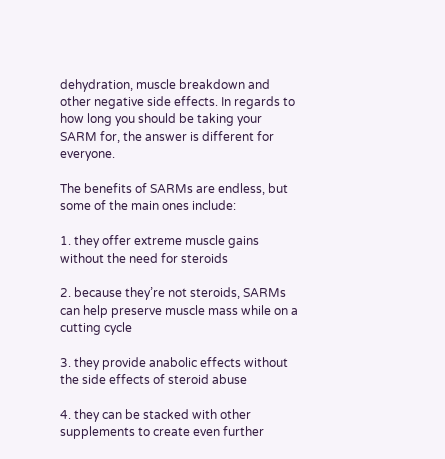dehydration, muscle breakdown and other negative side effects. In regards to how long you should be taking your SARM for, the answer is different for everyone.

The benefits of SARMs are endless, but some of the main ones include:

1. they offer extreme muscle gains without the need for steroids

2. because they’re not steroids, SARMs can help preserve muscle mass while on a cutting cycle

3. they provide anabolic effects without the side effects of steroid abuse

4. they can be stacked with other supplements to create even further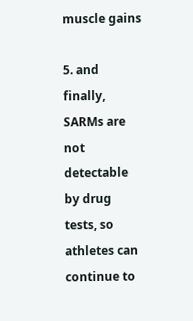muscle gains

5. and finally, SARMs are not detectable by drug tests, so athletes can continue to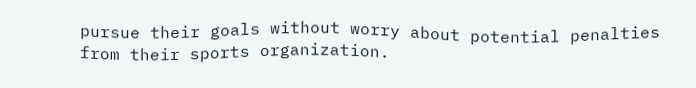pursue their goals without worry about potential penalties from their sports organization.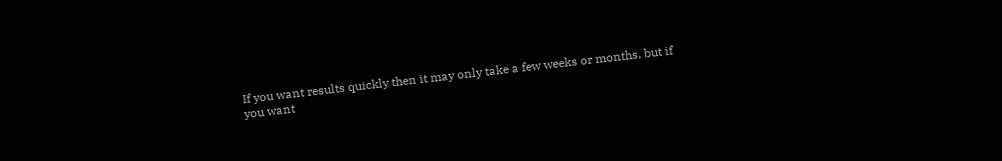If you want results quickly then it may only take a few weeks or months, but if you want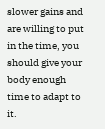slower gains and are willing to put in the time, you should give your body enough time to adapt to it.